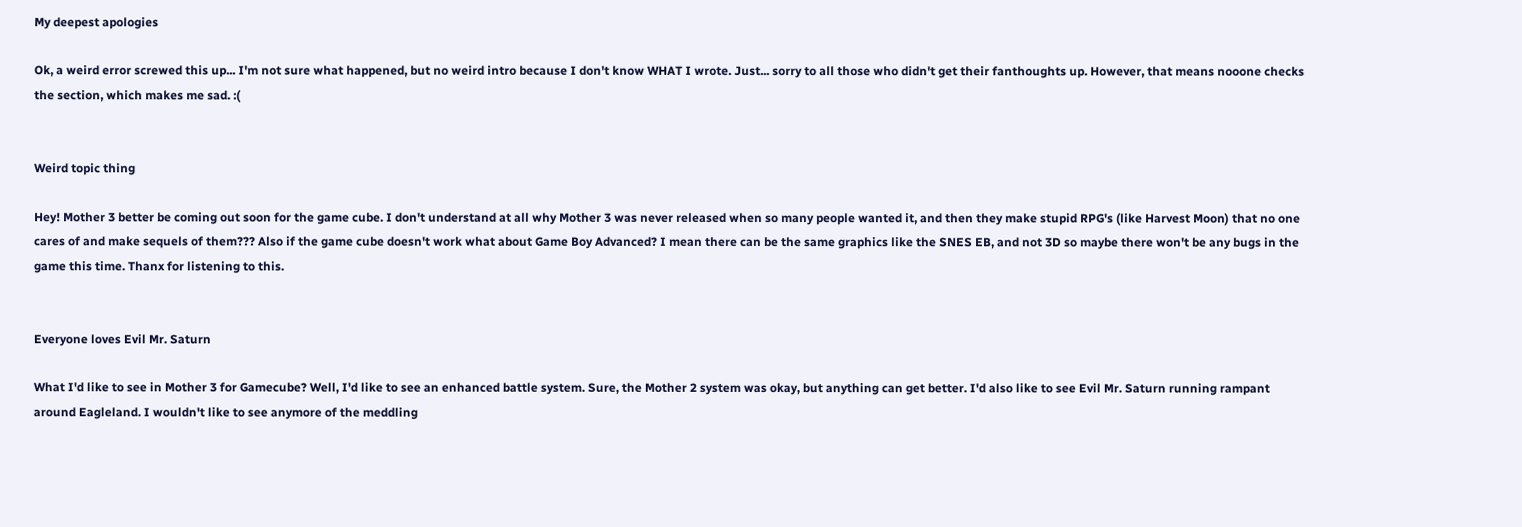My deepest apologies

Ok, a weird error screwed this up... I'm not sure what happened, but no weird intro because I don't know WHAT I wrote. Just... sorry to all those who didn't get their fanthoughts up. However, that means nooone checks the section, which makes me sad. :(


Weird topic thing

Hey! Mother 3 better be coming out soon for the game cube. I don't understand at all why Mother 3 was never released when so many people wanted it, and then they make stupid RPG's (like Harvest Moon) that no one cares of and make sequels of them??? Also if the game cube doesn't work what about Game Boy Advanced? I mean there can be the same graphics like the SNES EB, and not 3D so maybe there won't be any bugs in the game this time. Thanx for listening to this.


Everyone loves Evil Mr. Saturn

What I'd like to see in Mother 3 for Gamecube? Well, I'd like to see an enhanced battle system. Sure, the Mother 2 system was okay, but anything can get better. I'd also like to see Evil Mr. Saturn running rampant around Eagleland. I wouldn't like to see anymore of the meddling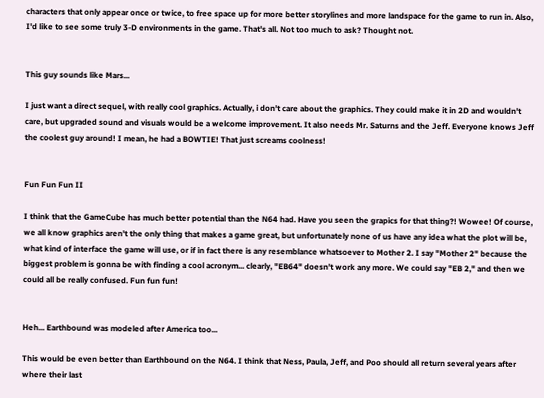characters that only appear once or twice, to free space up for more better storylines and more landspace for the game to run in. Also, I'd like to see some truly 3-D environments in the game. That's all. Not too much to ask? Thought not.


This guy sounds like Mars...

I just want a direct sequel, with really cool graphics. Actually, i don't care about the graphics. They could make it in 2D and wouldn't care, but upgraded sound and visuals would be a welcome improvement. It also needs Mr. Saturns and the Jeff. Everyone knows Jeff the coolest guy around! I mean, he had a BOWTIE! That just screams coolness!


Fun Fun Fun II

I think that the GameCube has much better potential than the N64 had. Have you seen the grapics for that thing?! Wowee! Of course, we all know graphics aren't the only thing that makes a game great, but unfortunately none of us have any idea what the plot will be, what kind of interface the game will use, or if in fact there is any resemblance whatsoever to Mother 2. I say "Mother 2" because the biggest problem is gonna be with finding a cool acronym... clearly, "EB64" doesn't work any more. We could say "EB 2," and then we could all be really confused. Fun fun fun!


Heh... Earthbound was modeled after America too...

This would be even better than Earthbound on the N64. I think that Ness, Paula, Jeff, and Poo should all return several years after where their last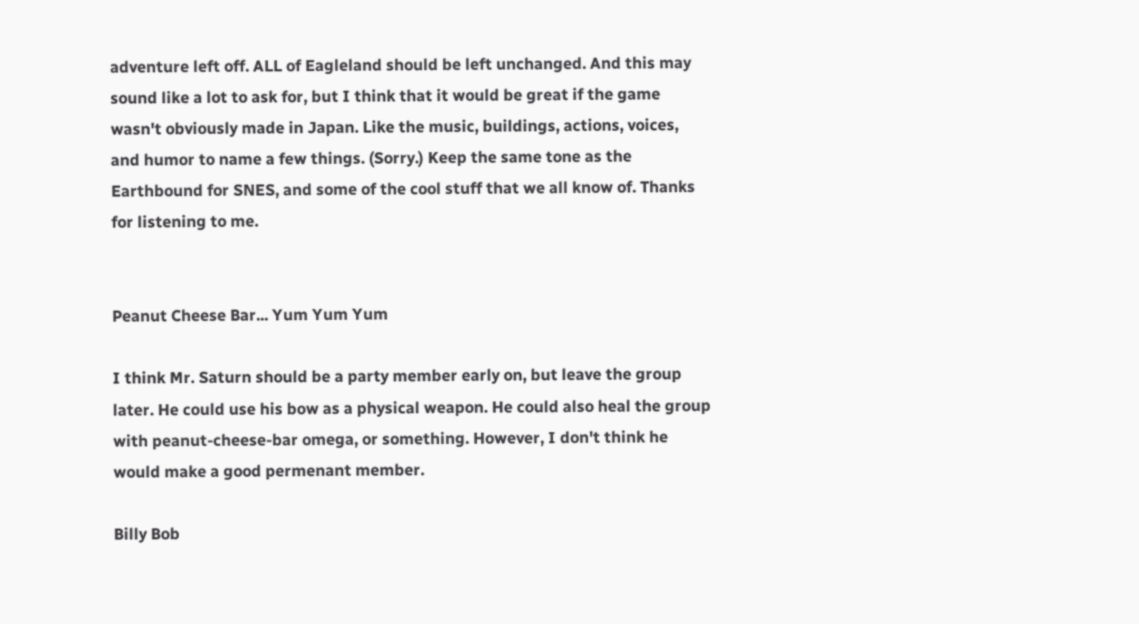adventure left off. ALL of Eagleland should be left unchanged. And this may sound like a lot to ask for, but I think that it would be great if the game wasn't obviously made in Japan. Like the music, buildings, actions, voices, and humor to name a few things. (Sorry.) Keep the same tone as the Earthbound for SNES, and some of the cool stuff that we all know of. Thanks for listening to me.


Peanut Cheese Bar... Yum Yum Yum

I think Mr. Saturn should be a party member early on, but leave the group later. He could use his bow as a physical weapon. He could also heal the group with peanut-cheese-bar omega, or something. However, I don't think he would make a good permenant member.

Billy Bob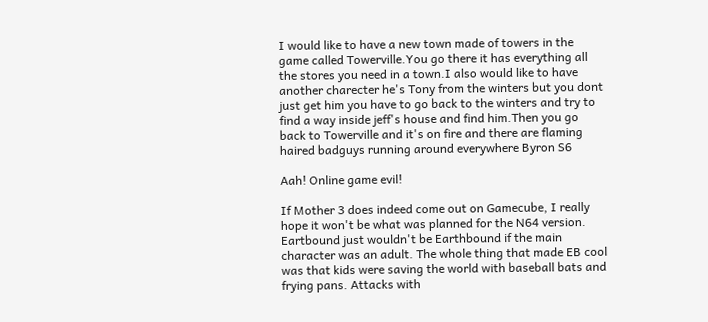I would like to have a new town made of towers in the game called Towerville.You go there it has everything all the stores you need in a town.I also would like to have another charecter he's Tony from the winters but you dont just get him you have to go back to the winters and try to find a way inside jeff's house and find him.Then you go back to Towerville and it's on fire and there are flaming haired badguys running around everywhere Byron S6

Aah! Online game evil!

If Mother 3 does indeed come out on Gamecube, I really hope it won't be what was planned for the N64 version. Eartbound just wouldn't be Earthbound if the main character was an adult. The whole thing that made EB cool was that kids were saving the world with baseball bats and frying pans. Attacks with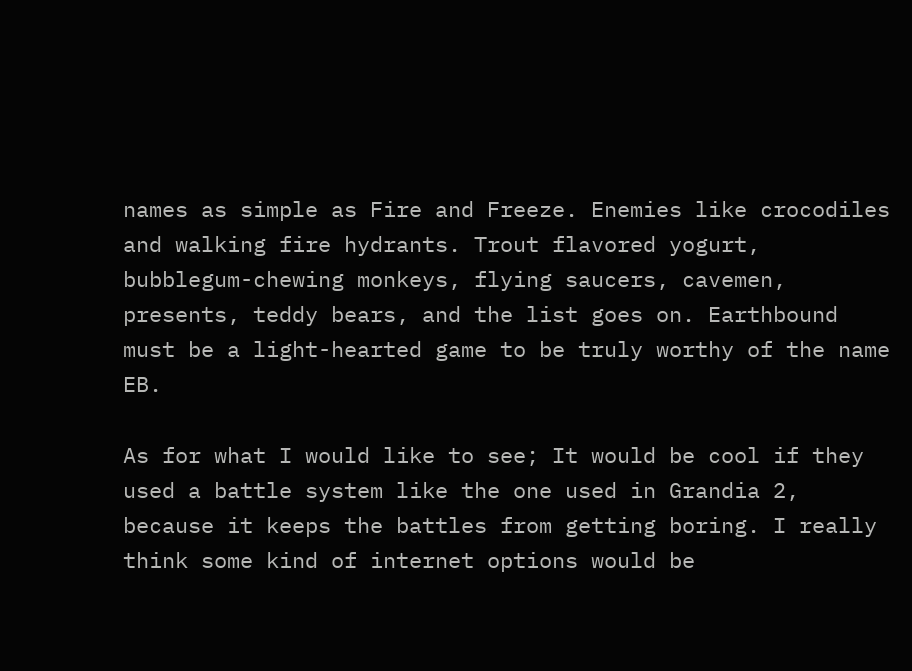names as simple as Fire and Freeze. Enemies like crocodiles and walking fire hydrants. Trout flavored yogurt, bubblegum-chewing monkeys, flying saucers, cavemen, presents, teddy bears, and the list goes on. Earthbound must be a light-hearted game to be truly worthy of the name EB.

As for what I would like to see; It would be cool if they used a battle system like the one used in Grandia 2, because it keeps the battles from getting boring. I really think some kind of internet options would be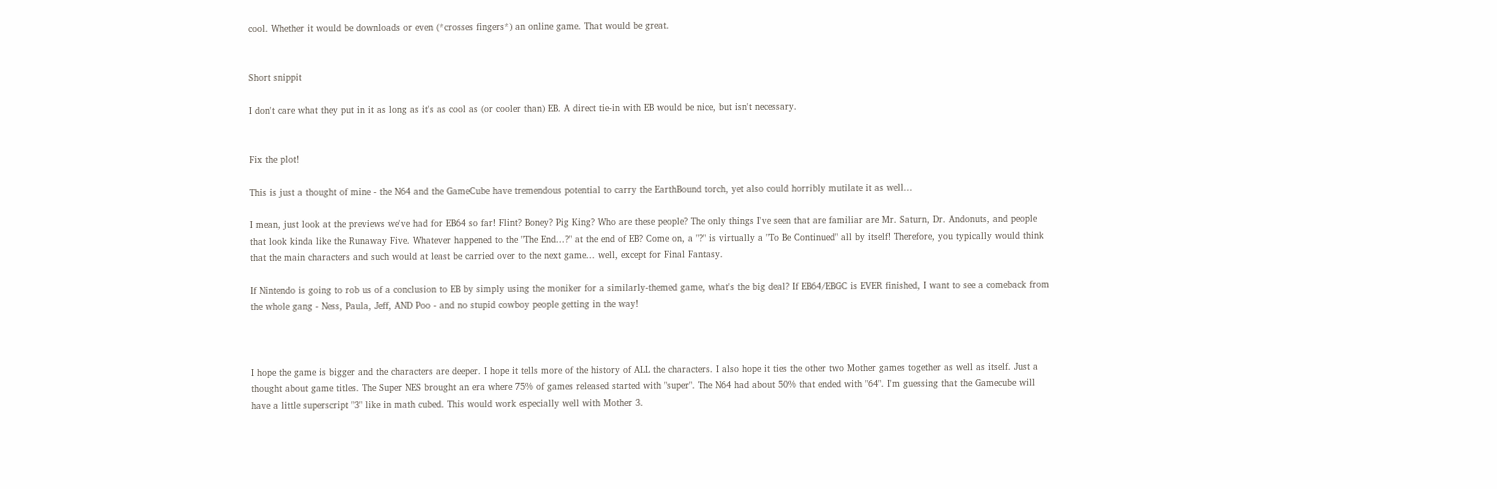cool. Whether it would be downloads or even (*crosses fingers*) an online game. That would be great.


Short snippit

I don't care what they put in it as long as it's as cool as (or cooler than) EB. A direct tie-in with EB would be nice, but isn't necessary.


Fix the plot!

This is just a thought of mine - the N64 and the GameCube have tremendous potential to carry the EarthBound torch, yet also could horribly mutilate it as well...

I mean, just look at the previews we've had for EB64 so far! Flint? Boney? Pig King? Who are these people? The only things I've seen that are familiar are Mr. Saturn, Dr. Andonuts, and people that look kinda like the Runaway Five. Whatever happened to the "The End...?" at the end of EB? Come on, a "?" is virtually a "To Be Continued" all by itself! Therefore, you typically would think that the main characters and such would at least be carried over to the next game... well, except for Final Fantasy.

If Nintendo is going to rob us of a conclusion to EB by simply using the moniker for a similarly-themed game, what's the big deal? If EB64/EBGC is EVER finished, I want to see a comeback from the whole gang - Ness, Paula, Jeff, AND Poo - and no stupid cowboy people getting in the way!



I hope the game is bigger and the characters are deeper. I hope it tells more of the history of ALL the characters. I also hope it ties the other two Mother games together as well as itself. Just a thought about game titles. The Super NES brought an era where 75% of games released started with "super". The N64 had about 50% that ended with "64". I'm guessing that the Gamecube will have a little superscript "3" like in math cubed. This would work especially well with Mother 3.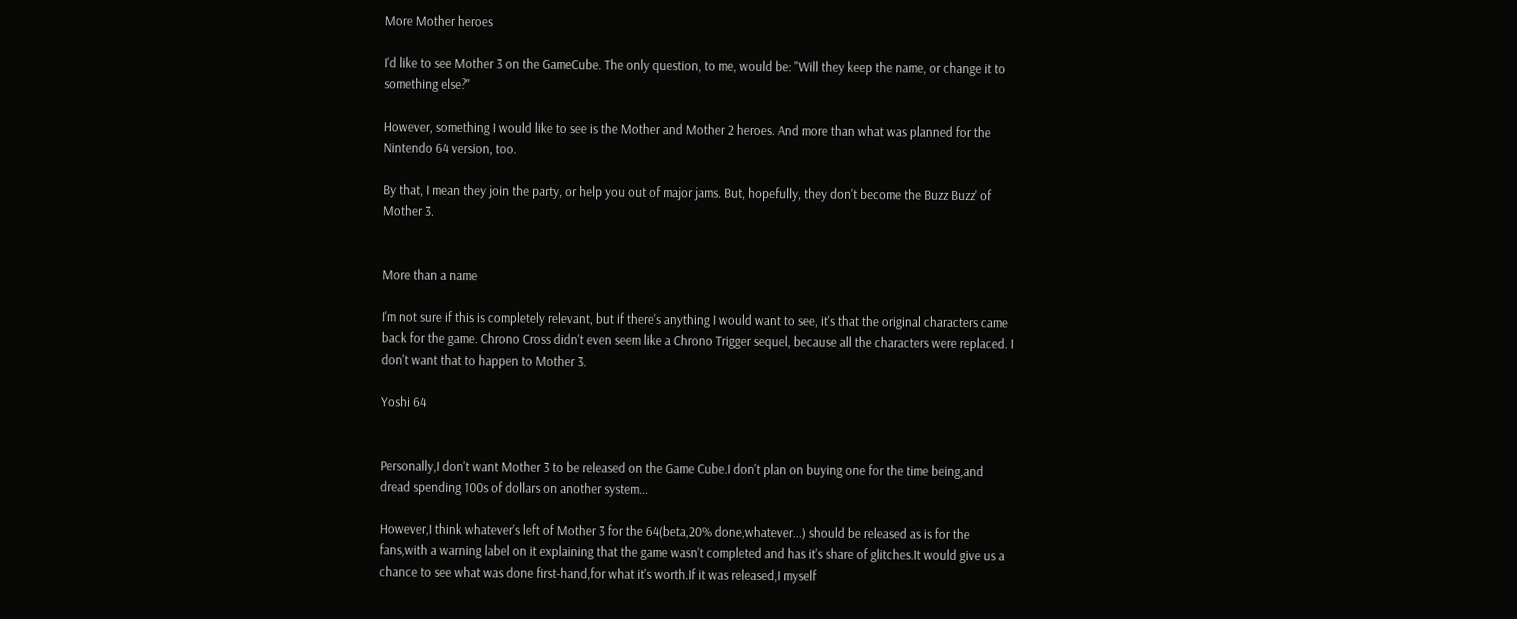More Mother heroes

I'd like to see Mother 3 on the GameCube. The only question, to me, would be: "Will they keep the name, or change it to something else?"

However, something I would like to see is the Mother and Mother 2 heroes. And more than what was planned for the Nintendo 64 version, too.

By that, I mean they join the party, or help you out of major jams. But, hopefully, they don't become the Buzz Buzz' of Mother 3.


More than a name

I'm not sure if this is completely relevant, but if there's anything I would want to see, it's that the original characters came back for the game. Chrono Cross didn't even seem like a Chrono Trigger sequel, because all the characters were replaced. I don't want that to happen to Mother 3.

Yoshi 64


Personally,I don't want Mother 3 to be released on the Game Cube.I don't plan on buying one for the time being,and dread spending 100s of dollars on another system...

However,I think whatever's left of Mother 3 for the 64(beta,20% done,whatever...) should be released as is for the fans,with a warning label on it explaining that the game wasn't completed and has it's share of glitches.It would give us a chance to see what was done first-hand,for what it's worth.If it was released,I myself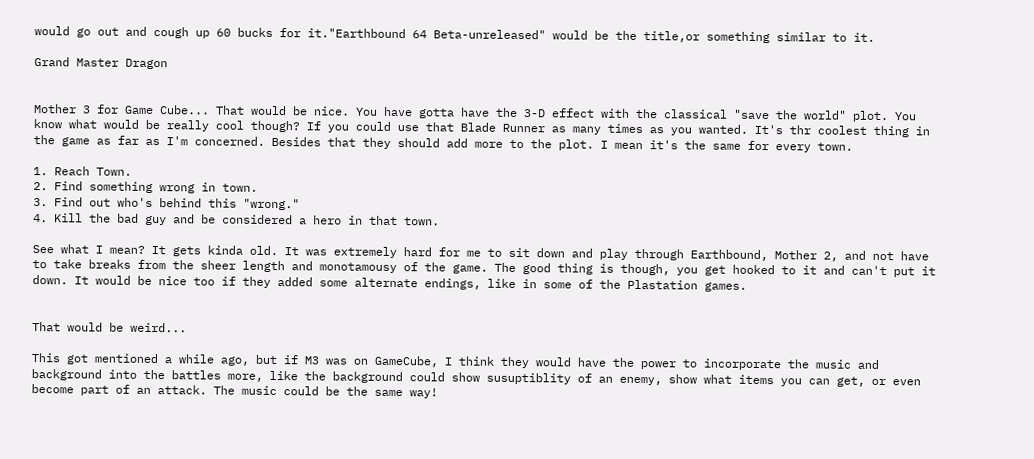would go out and cough up 60 bucks for it."Earthbound 64 Beta-unreleased" would be the title,or something similar to it.

Grand Master Dragon


Mother 3 for Game Cube... That would be nice. You have gotta have the 3-D effect with the classical "save the world" plot. You know what would be really cool though? If you could use that Blade Runner as many times as you wanted. It's thr coolest thing in the game as far as I'm concerned. Besides that they should add more to the plot. I mean it's the same for every town.

1. Reach Town.
2. Find something wrong in town.
3. Find out who's behind this "wrong."
4. Kill the bad guy and be considered a hero in that town.

See what I mean? It gets kinda old. It was extremely hard for me to sit down and play through Earthbound, Mother 2, and not have to take breaks from the sheer length and monotamousy of the game. The good thing is though, you get hooked to it and can't put it down. It would be nice too if they added some alternate endings, like in some of the Plastation games.


That would be weird...

This got mentioned a while ago, but if M3 was on GameCube, I think they would have the power to incorporate the music and background into the battles more, like the background could show susuptiblity of an enemy, show what items you can get, or even become part of an attack. The music could be the same way!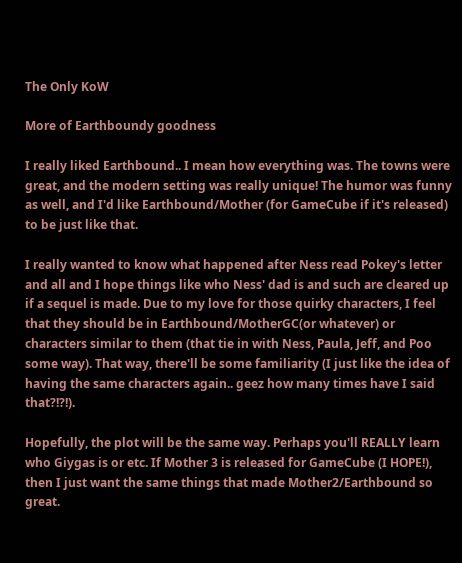The Only KoW

More of Earthboundy goodness

I really liked Earthbound.. I mean how everything was. The towns were great, and the modern setting was really unique! The humor was funny as well, and I'd like Earthbound/Mother (for GameCube if it's released) to be just like that.

I really wanted to know what happened after Ness read Pokey's letter and all and I hope things like who Ness' dad is and such are cleared up if a sequel is made. Due to my love for those quirky characters, I feel that they should be in Earthbound/MotherGC(or whatever) or characters similar to them (that tie in with Ness, Paula, Jeff, and Poo some way). That way, there'll be some familiarity (I just like the idea of having the same characters again.. geez how many times have I said that?!?!).

Hopefully, the plot will be the same way. Perhaps you'll REALLY learn who Giygas is or etc. If Mother 3 is released for GameCube (I HOPE!), then I just want the same things that made Mother2/Earthbound so great.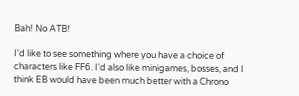Bah! No ATB!

I'd like to see something where you have a choice of characters like FF6. I'd also like minigames, bosses, and I think EB would have been much better with a Chrono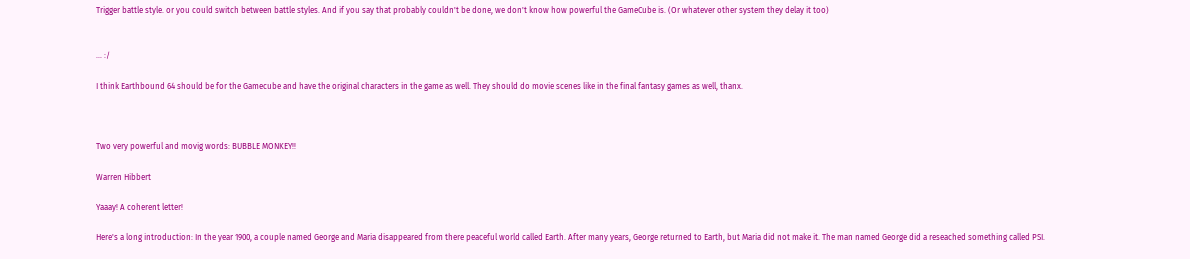Trigger battle style. or you could switch between battle styles. And if you say that probably couldn't be done, we don't know how powerful the GameCube is. (Or whatever other system they delay it too)


... :/

I think Earthbound 64 should be for the Gamecube and have the original characters in the game as well. They should do movie scenes like in the final fantasy games as well, thanx.



Two very powerful and movig words: BUBBLE MONKEY!!

Warren Hibbert

Yaaay! A coherent letter!

Here's a long introduction: In the year 1900, a couple named George and Maria disappeared from there peaceful world called Earth. After many years, George returned to Earth, but Maria did not make it. The man named George did a reseached something called PSI.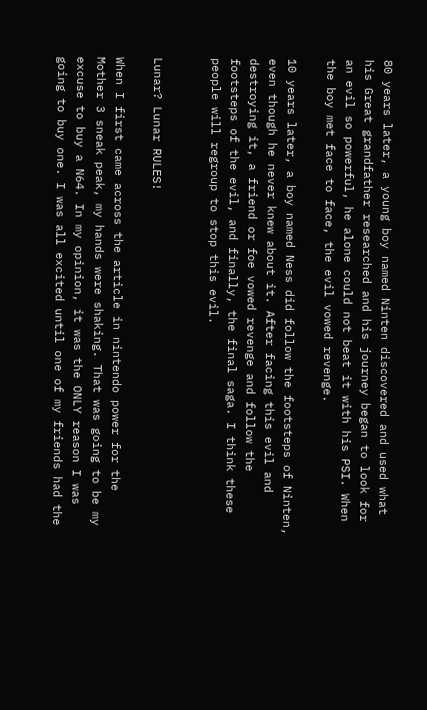80 years later, a young boy named Ninten discovered and used what his Great grandfather researched and his journey began to look for an evil so powerful, he alone could not beat it with his PSI. When the boy met face to face, the evil vowed revenge.

10 years later, a boy named Ness did follow the footsteps of Ninten, even though he never knew about it. After facing this evil and destroying it, a friend or foe vowed revenge and follow the footsteps of the evil, and finally, the final saga. I think these people will regroup to stop this evil.


Lunar? Lunar RULES!

When I first came across the article in nintendo power for the Mother 3 sneak peak, my hands were shaking. That was going to be my excuse to buy a N64. In my opinion, it was the ONLY reason I was going to buy one. I was all excited until one of my friends had the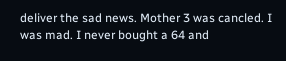deliver the sad news. Mother 3 was cancled. I was mad. I never bought a 64 and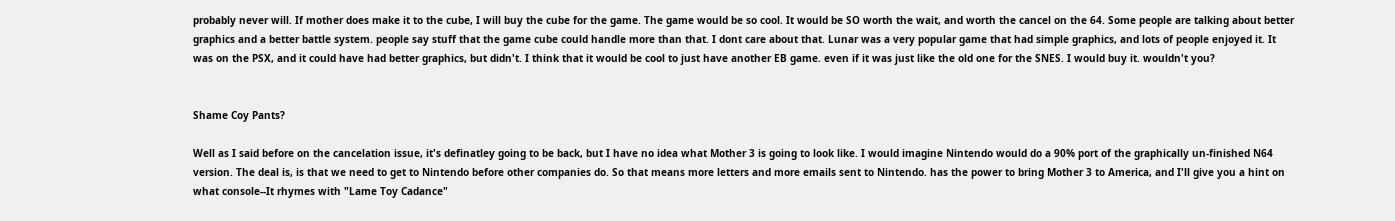probably never will. If mother does make it to the cube, I will buy the cube for the game. The game would be so cool. It would be SO worth the wait, and worth the cancel on the 64. Some people are talking about better graphics and a better battle system. people say stuff that the game cube could handle more than that. I dont care about that. Lunar was a very popular game that had simple graphics, and lots of people enjoyed it. It was on the PSX, and it could have had better graphics, but didn't. I think that it would be cool to just have another EB game. even if it was just like the old one for the SNES. I would buy it. wouldn't you?


Shame Coy Pants?

Well as I said before on the cancelation issue, it's definatley going to be back, but I have no idea what Mother 3 is going to look like. I would imagine Nintendo would do a 90% port of the graphically un-finished N64 version. The deal is, is that we need to get to Nintendo before other companies do. So that means more letters and more emails sent to Nintendo. has the power to bring Mother 3 to America, and I'll give you a hint on what console--It rhymes with "Lame Toy Cadance"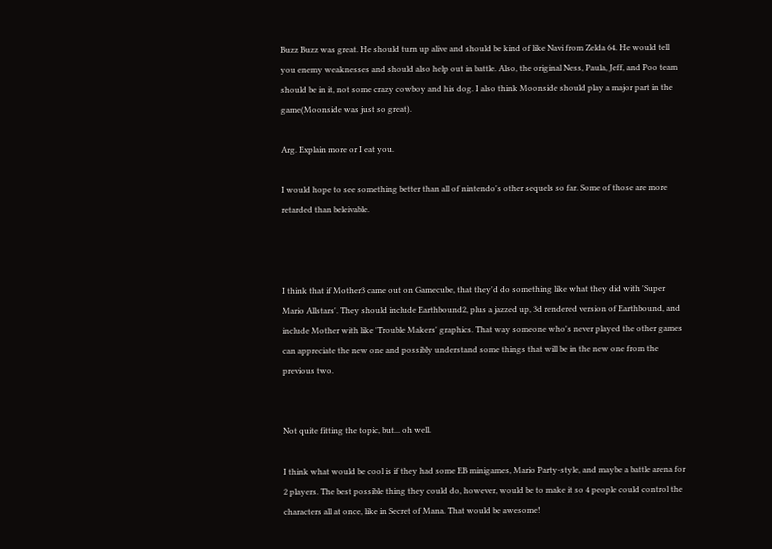Buzz Buzz was great. He should turn up alive and should be kind of like Navi from Zelda 64. He would tell you enemy weaknesses and should also help out in battle. Also, the original Ness, Paula, Jeff, and Poo team should be in it, not some crazy cowboy and his dog. I also think Moonside should play a major part in the game(Moonside was just so great).

Arg. Explain more or I eat you.

I would hope to see something better than all of nintendo's other sequels so far. Some of those are more retarded than beleivable.



I think that if Mother3 came out on Gamecube, that they'd do something like what they did with 'Super Mario Allstars'. They should include Earthbound2, plus a jazzed up, 3d rendered version of Earthbound, and include Mother with like 'Trouble Makers' graphics. That way someone who's never played the other games can appreciate the new one and possibly understand some things that will be in the new one from the previous two.


Not quite fitting the topic, but... oh well.

I think what would be cool is if they had some EB minigames, Mario Party-style, and maybe a battle arena for 2 players. The best possible thing they could do, however, would be to make it so 4 people could control the characters all at once, like in Secret of Mana. That would be awesome!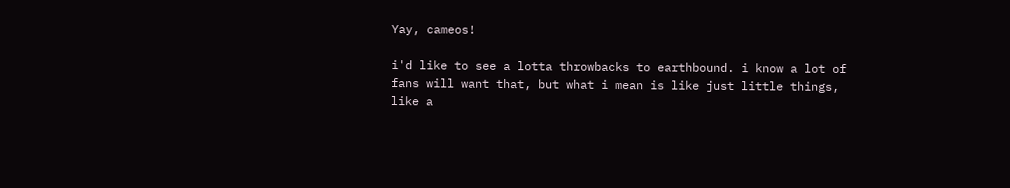Yay, cameos!

i'd like to see a lotta throwbacks to earthbound. i know a lot of fans will want that, but what i mean is like just little things, like a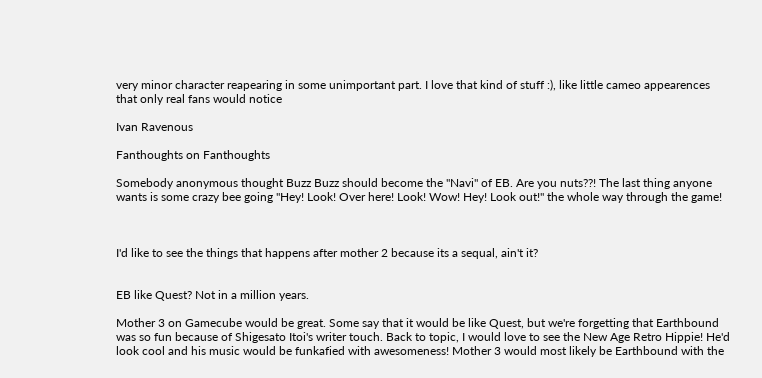very minor character reapearing in some unimportant part. I love that kind of stuff :), like little cameo appearences that only real fans would notice

Ivan Ravenous

Fanthoughts on Fanthoughts

Somebody anonymous thought Buzz Buzz should become the "Navi" of EB. Are you nuts??! The last thing anyone wants is some crazy bee going "Hey! Look! Over here! Look! Wow! Hey! Look out!" the whole way through the game!



I'd like to see the things that happens after mother 2 because its a sequal, ain't it?


EB like Quest? Not in a million years.

Mother 3 on Gamecube would be great. Some say that it would be like Quest, but we're forgetting that Earthbound was so fun because of Shigesato Itoi's writer touch. Back to topic, I would love to see the New Age Retro Hippie! He'd look cool and his music would be funkafied with awesomeness! Mother 3 would most likely be Earthbound with the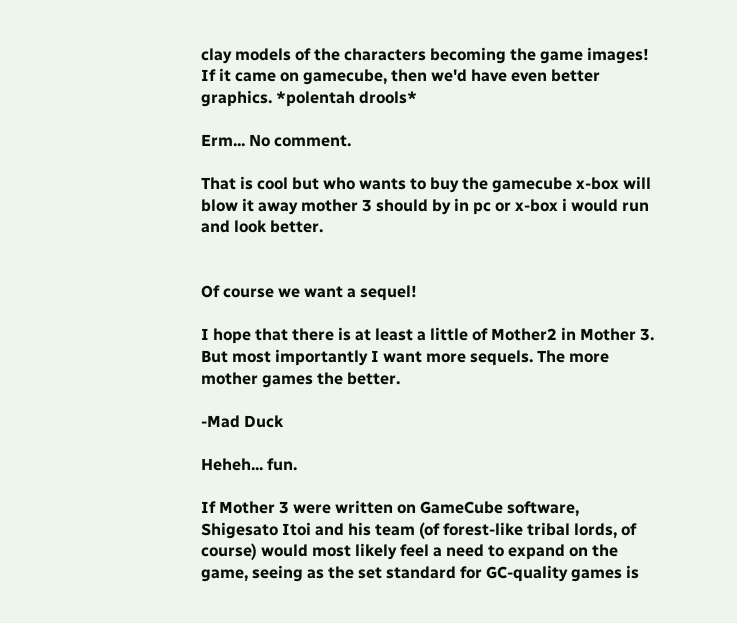clay models of the characters becoming the game images! If it came on gamecube, then we'd have even better graphics. *polentah drools*

Erm... No comment.

That is cool but who wants to buy the gamecube x-box will blow it away mother 3 should by in pc or x-box i would run and look better.


Of course we want a sequel!

I hope that there is at least a little of Mother2 in Mother 3. But most importantly I want more sequels. The more mother games the better.

-Mad Duck

Heheh... fun.

If Mother 3 were written on GameCube software, Shigesato Itoi and his team (of forest-like tribal lords, of course) would most likely feel a need to expand on the game, seeing as the set standard for GC-quality games is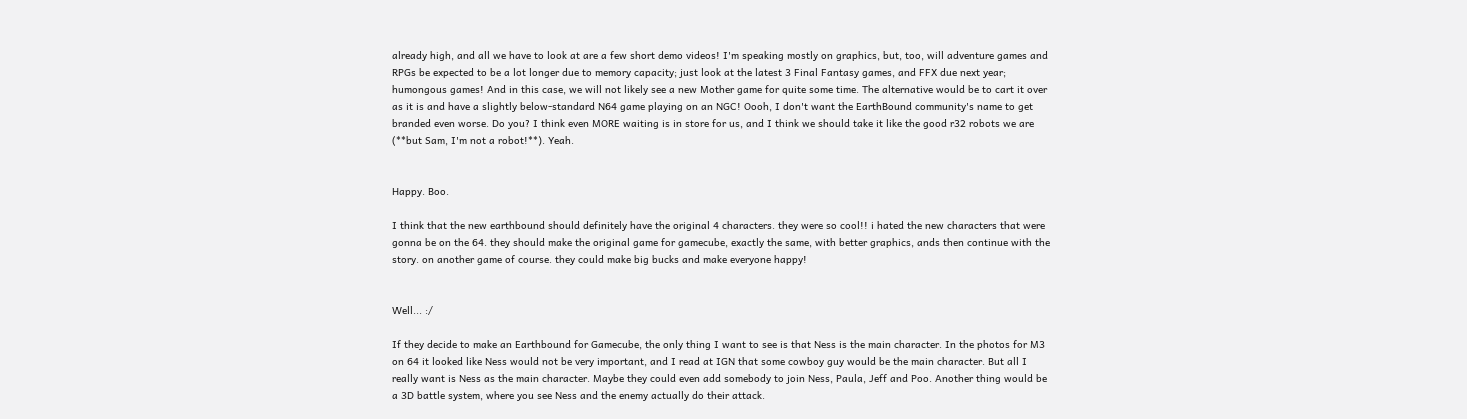already high, and all we have to look at are a few short demo videos! I'm speaking mostly on graphics, but, too, will adventure games and RPGs be expected to be a lot longer due to memory capacity; just look at the latest 3 Final Fantasy games, and FFX due next year; humongous games! And in this case, we will not likely see a new Mother game for quite some time. The alternative would be to cart it over as it is and have a slightly below-standard N64 game playing on an NGC! Oooh, I don't want the EarthBound community's name to get branded even worse. Do you? I think even MORE waiting is in store for us, and I think we should take it like the good r32 robots we are (**but Sam, I'm not a robot!**). Yeah.


Happy. Boo.

I think that the new earthbound should definitely have the original 4 characters. they were so cool!! i hated the new characters that were gonna be on the 64. they should make the original game for gamecube, exactly the same, with better graphics, ands then continue with the story. on another game of course. they could make big bucks and make everyone happy!


Well... :/

If they decide to make an Earthbound for Gamecube, the only thing I want to see is that Ness is the main character. In the photos for M3 on 64 it looked like Ness would not be very important, and I read at IGN that some cowboy guy would be the main character. But all I really want is Ness as the main character. Maybe they could even add somebody to join Ness, Paula, Jeff and Poo. Another thing would be a 3D battle system, where you see Ness and the enemy actually do their attack.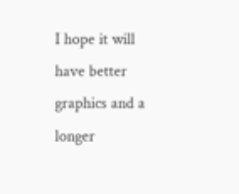I hope it will have better graphics and a longer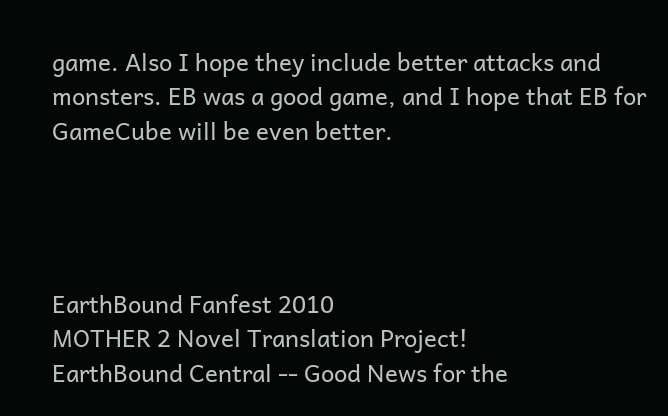game. Also I hope they include better attacks and monsters. EB was a good game, and I hope that EB for GameCube will be even better.




EarthBound Fanfest 2010
MOTHER 2 Novel Translation Project!
EarthBound Central -- Good News for the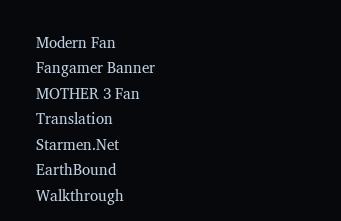Modern Fan
Fangamer Banner
MOTHER 3 Fan Translation
Starmen.Net EarthBound Walkthrough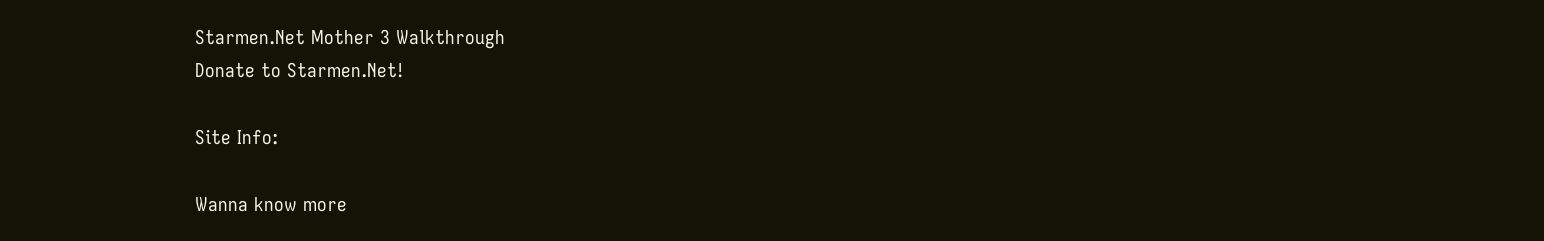Starmen.Net Mother 3 Walkthrough
Donate to Starmen.Net!

Site Info:

Wanna know more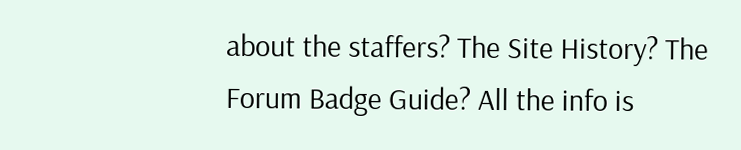about the staffers? The Site History? The Forum Badge Guide? All the info is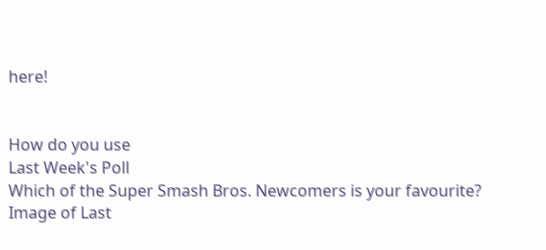here!


How do you use
Last Week's Poll
Which of the Super Smash Bros. Newcomers is your favourite?
Image of Last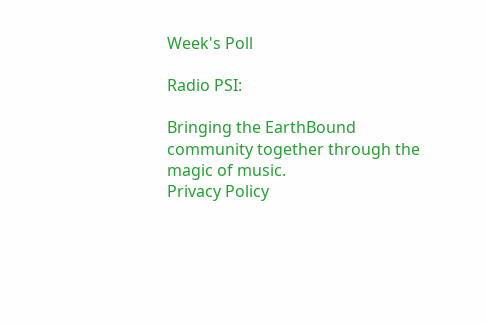Week's Poll

Radio PSI:

Bringing the EarthBound community together through the magic of music.
Privacy Policy